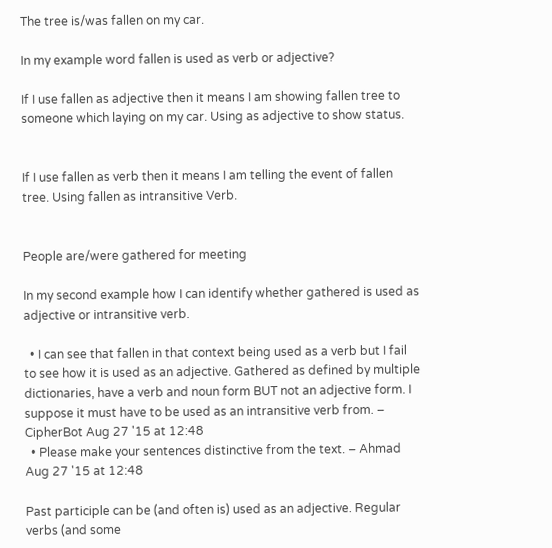The tree is/was fallen on my car.

In my example word fallen is used as verb or adjective?

If I use fallen as adjective then it means I am showing fallen tree to someone which laying on my car. Using as adjective to show status.


If I use fallen as verb then it means I am telling the event of fallen tree. Using fallen as intransitive Verb.


People are/were gathered for meeting

In my second example how I can identify whether gathered is used as adjective or intransitive verb.

  • I can see that fallen in that context being used as a verb but I fail to see how it is used as an adjective. Gathered as defined by multiple dictionaries, have a verb and noun form BUT not an adjective form. I suppose it must have to be used as an intransitive verb from. – CipherBot Aug 27 '15 at 12:48
  • Please make your sentences distinctive from the text. – Ahmad Aug 27 '15 at 12:48

Past participle can be (and often is) used as an adjective. Regular verbs (and some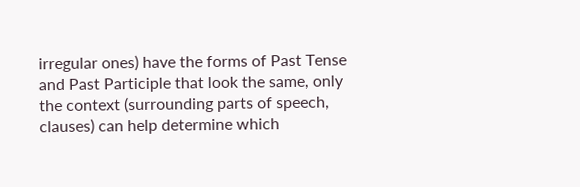irregular ones) have the forms of Past Tense and Past Participle that look the same, only the context (surrounding parts of speech, clauses) can help determine which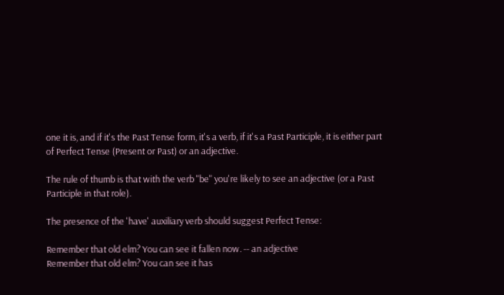one it is, and if it's the Past Tense form, it's a verb, if it's a Past Participle, it is either part of Perfect Tense (Present or Past) or an adjective.

The rule of thumb is that with the verb "be" you're likely to see an adjective (or a Past Participle in that role).

The presence of the 'have' auxiliary verb should suggest Perfect Tense:

Remember that old elm? You can see it fallen now. -- an adjective
Remember that old elm? You can see it has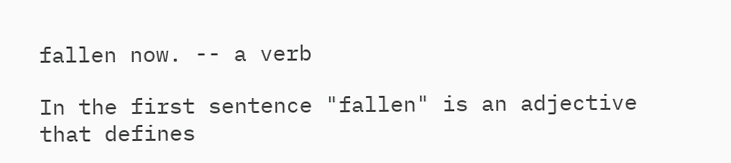fallen now. -- a verb

In the first sentence "fallen" is an adjective that defines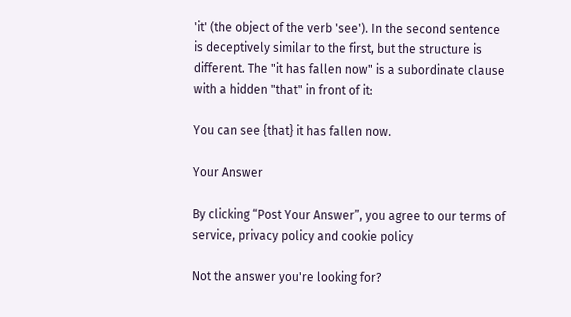'it' (the object of the verb 'see'). In the second sentence is deceptively similar to the first, but the structure is different. The "it has fallen now" is a subordinate clause with a hidden "that" in front of it:

You can see {that} it has fallen now.

Your Answer

By clicking “Post Your Answer”, you agree to our terms of service, privacy policy and cookie policy

Not the answer you're looking for?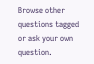Browse other questions tagged or ask your own question.